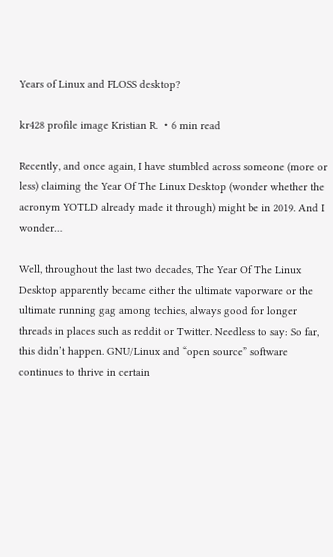Years of Linux and FLOSS desktop?

kr428 profile image Kristian R. ・6 min read

Recently, and once again, I have stumbled across someone (more or less) claiming the Year Of The Linux Desktop (wonder whether the acronym YOTLD already made it through) might be in 2019. And I wonder…

Well, throughout the last two decades, The Year Of The Linux Desktop apparently became either the ultimate vaporware or the ultimate running gag among techies, always good for longer threads in places such as reddit or Twitter. Needless to say: So far, this didn’t happen. GNU/Linux and “open source” software continues to thrive in certain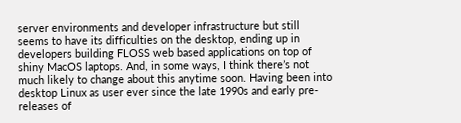server environments and developer infrastructure but still seems to have its difficulties on the desktop, ending up in developers building FLOSS web based applications on top of shiny MacOS laptops. And, in some ways, I think there’s not much likely to change about this anytime soon. Having been into desktop Linux as user ever since the late 1990s and early pre-releases of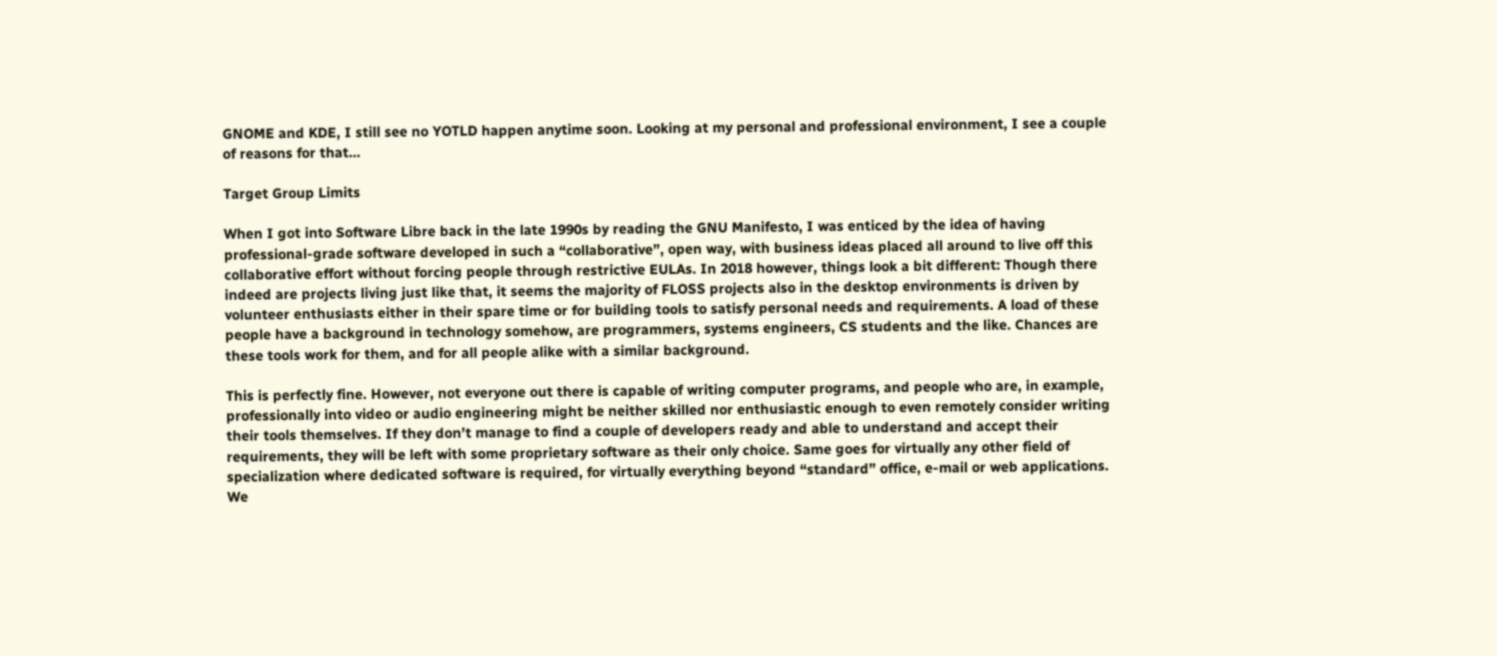GNOME and KDE, I still see no YOTLD happen anytime soon. Looking at my personal and professional environment, I see a couple of reasons for that…

Target Group Limits

When I got into Software Libre back in the late 1990s by reading the GNU Manifesto, I was enticed by the idea of having professional-grade software developed in such a “collaborative”, open way, with business ideas placed all around to live off this collaborative effort without forcing people through restrictive EULAs. In 2018 however, things look a bit different: Though there indeed are projects living just like that, it seems the majority of FLOSS projects also in the desktop environments is driven by volunteer enthusiasts either in their spare time or for building tools to satisfy personal needs and requirements. A load of these people have a background in technology somehow, are programmers, systems engineers, CS students and the like. Chances are these tools work for them, and for all people alike with a similar background.

This is perfectly fine. However, not everyone out there is capable of writing computer programs, and people who are, in example, professionally into video or audio engineering might be neither skilled nor enthusiastic enough to even remotely consider writing their tools themselves. If they don’t manage to find a couple of developers ready and able to understand and accept their requirements, they will be left with some proprietary software as their only choice. Same goes for virtually any other field of specialization where dedicated software is required, for virtually everything beyond “standard” office, e-mail or web applications. We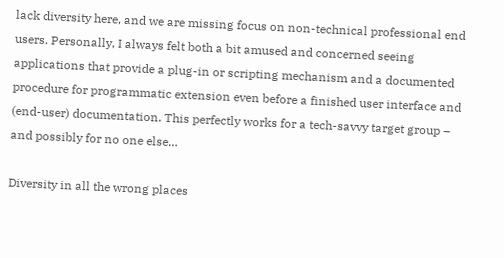lack diversity here, and we are missing focus on non-technical professional end users. Personally, I always felt both a bit amused and concerned seeing applications that provide a plug-in or scripting mechanism and a documented procedure for programmatic extension even before a finished user interface and (end-user) documentation. This perfectly works for a tech-savvy target group – and possibly for no one else…

Diversity in all the wrong places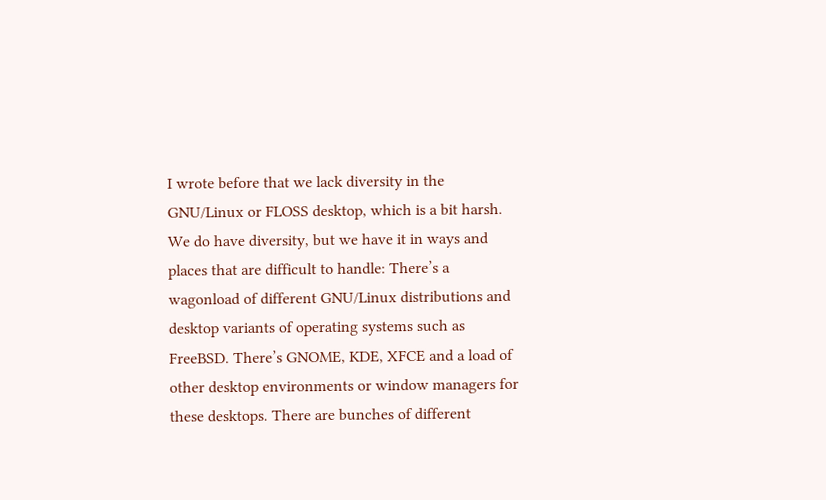I wrote before that we lack diversity in the GNU/Linux or FLOSS desktop, which is a bit harsh. We do have diversity, but we have it in ways and places that are difficult to handle: There’s a wagonload of different GNU/Linux distributions and desktop variants of operating systems such as FreeBSD. There’s GNOME, KDE, XFCE and a load of other desktop environments or window managers for these desktops. There are bunches of different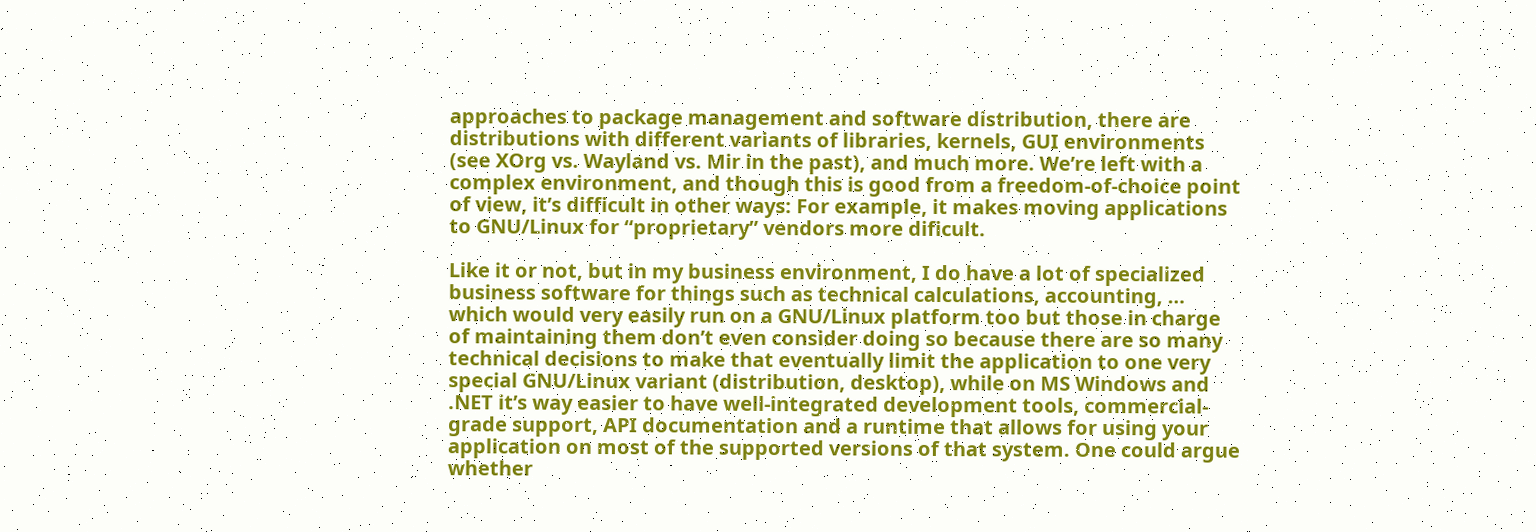approaches to package management and software distribution, there are distributions with different variants of libraries, kernels, GUI environments (see XOrg vs. Wayland vs. Mir in the past), and much more. We’re left with a complex environment, and though this is good from a freedom-of-choice point of view, it’s difficult in other ways: For example, it makes moving applications to GNU/Linux for “proprietary” vendors more dificult.

Like it or not, but in my business environment, I do have a lot of specialized business software for things such as technical calculations, accounting, … which would very easily run on a GNU/Linux platform too but those in charge of maintaining them don’t even consider doing so because there are so many technical decisions to make that eventually limit the application to one very special GNU/Linux variant (distribution, desktop), while on MS Windows and .NET it’s way easier to have well-integrated development tools, commercial-grade support, API documentation and a runtime that allows for using your application on most of the supported versions of that system. One could argue whether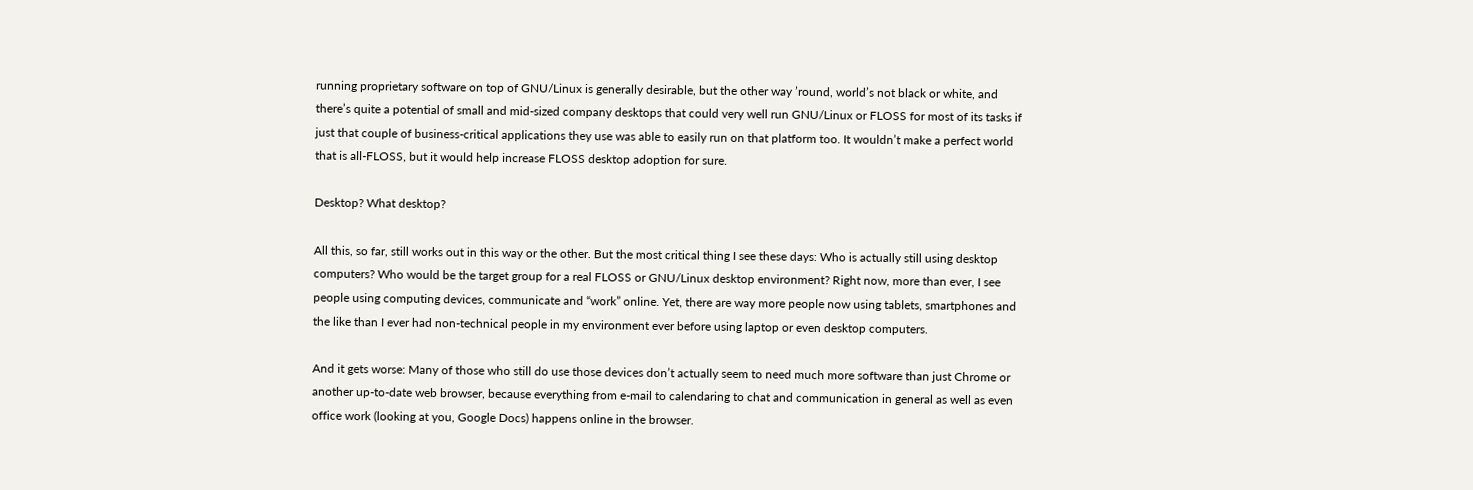running proprietary software on top of GNU/Linux is generally desirable, but the other way ’round, world’s not black or white, and there’s quite a potential of small and mid-sized company desktops that could very well run GNU/Linux or FLOSS for most of its tasks if just that couple of business-critical applications they use was able to easily run on that platform too. It wouldn’t make a perfect world that is all-FLOSS, but it would help increase FLOSS desktop adoption for sure.

Desktop? What desktop?

All this, so far, still works out in this way or the other. But the most critical thing I see these days: Who is actually still using desktop computers? Who would be the target group for a real FLOSS or GNU/Linux desktop environment? Right now, more than ever, I see people using computing devices, communicate and “work” online. Yet, there are way more people now using tablets, smartphones and the like than I ever had non-technical people in my environment ever before using laptop or even desktop computers.

And it gets worse: Many of those who still do use those devices don’t actually seem to need much more software than just Chrome or another up-to-date web browser, because everything from e-mail to calendaring to chat and communication in general as well as even office work (looking at you, Google Docs) happens online in the browser.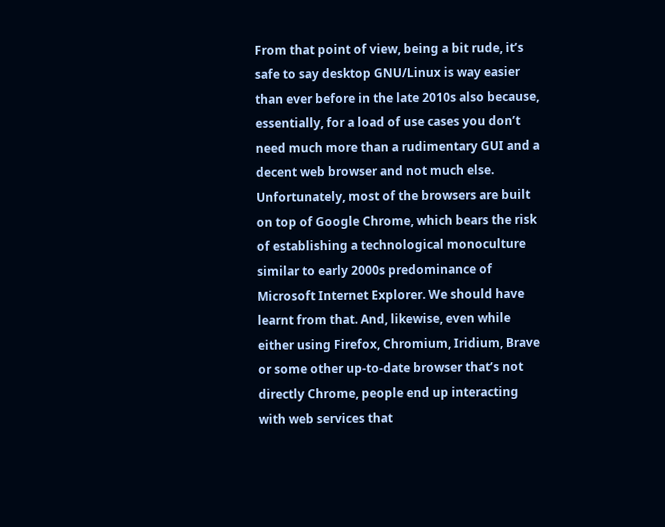From that point of view, being a bit rude, it’s safe to say desktop GNU/Linux is way easier than ever before in the late 2010s also because, essentially, for a load of use cases you don’t need much more than a rudimentary GUI and a decent web browser and not much else. Unfortunately, most of the browsers are built on top of Google Chrome, which bears the risk of establishing a technological monoculture similar to early 2000s predominance of Microsoft Internet Explorer. We should have learnt from that. And, likewise, even while either using Firefox, Chromium, Iridium, Brave or some other up-to-date browser that’s not directly Chrome, people end up interacting with web services that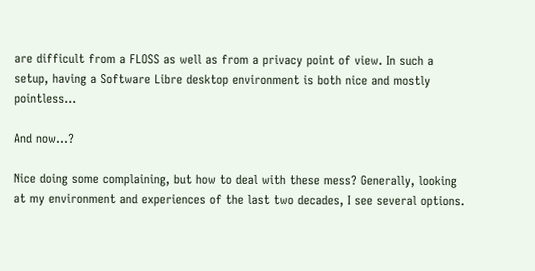are difficult from a FLOSS as well as from a privacy point of view. In such a setup, having a Software Libre desktop environment is both nice and mostly pointless…

And now…?

Nice doing some complaining, but how to deal with these mess? Generally, looking at my environment and experiences of the last two decades, I see several options.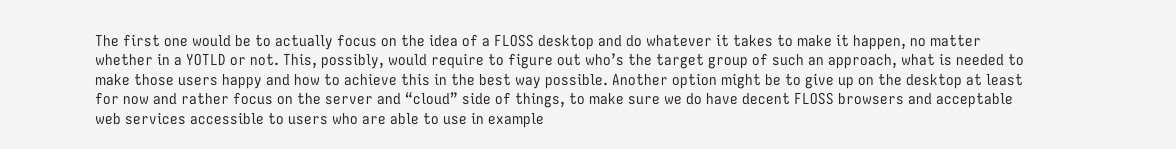The first one would be to actually focus on the idea of a FLOSS desktop and do whatever it takes to make it happen, no matter whether in a YOTLD or not. This, possibly, would require to figure out who’s the target group of such an approach, what is needed to make those users happy and how to achieve this in the best way possible. Another option might be to give up on the desktop at least for now and rather focus on the server and “cloud” side of things, to make sure we do have decent FLOSS browsers and acceptable web services accessible to users who are able to use in example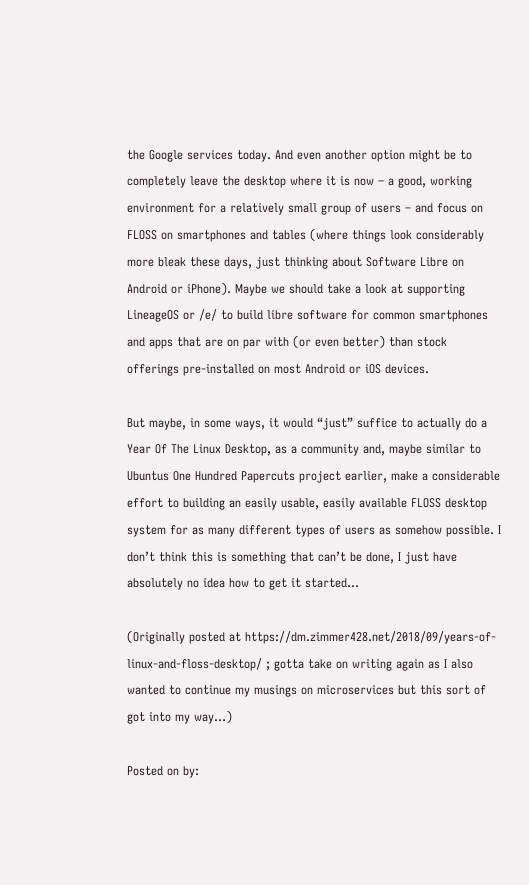the Google services today. And even another option might be to completely leave the desktop where it is now – a good, working environment for a relatively small group of users – and focus on FLOSS on smartphones and tables (where things look considerably more bleak these days, just thinking about Software Libre on Android or iPhone). Maybe we should take a look at supporting LineageOS or /e/ to build libre software for common smartphones and apps that are on par with (or even better) than stock offerings pre-installed on most Android or iOS devices.

But maybe, in some ways, it would “just” suffice to actually do a Year Of The Linux Desktop, as a community and, maybe similar to Ubuntus One Hundred Papercuts project earlier, make a considerable effort to building an easily usable, easily available FLOSS desktop system for as many different types of users as somehow possible. I don’t think this is something that can’t be done, I just have absolutely no idea how to get it started…

(Originally posted at https://dm.zimmer428.net/2018/09/years-of-linux-and-floss-desktop/ ; gotta take on writing again as I also wanted to continue my musings on microservices but this sort of got into my way...)

Posted on by: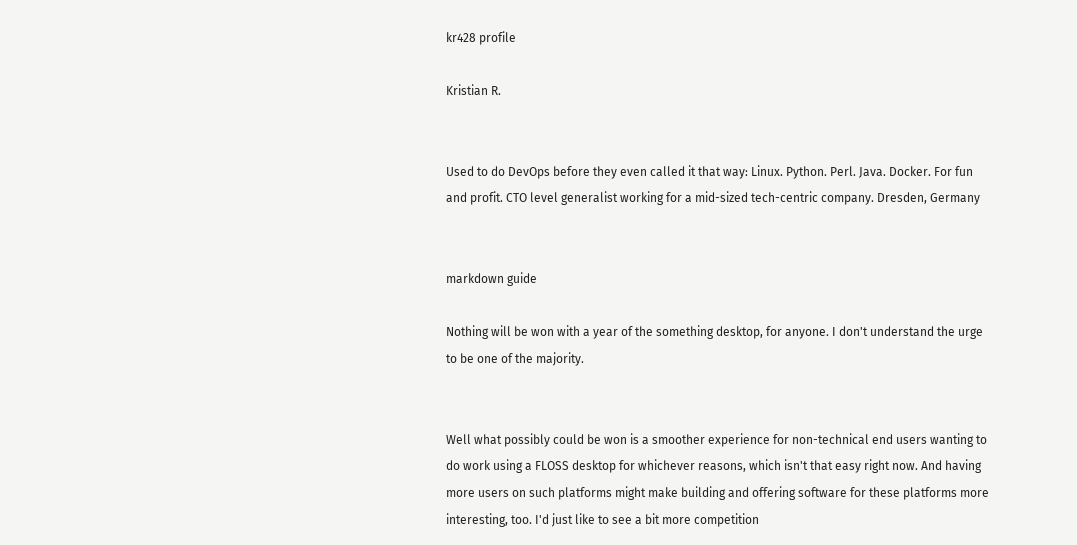kr428 profile

Kristian R.


Used to do DevOps before they even called it that way: Linux. Python. Perl. Java. Docker. For fun and profit. CTO level generalist working for a mid-sized tech-centric company. Dresden, Germany


markdown guide

Nothing will be won with a year of the something desktop, for anyone. I don't understand the urge to be one of the majority.


Well what possibly could be won is a smoother experience for non-technical end users wanting to do work using a FLOSS desktop for whichever reasons, which isn't that easy right now. And having more users on such platforms might make building and offering software for these platforms more interesting, too. I'd just like to see a bit more competition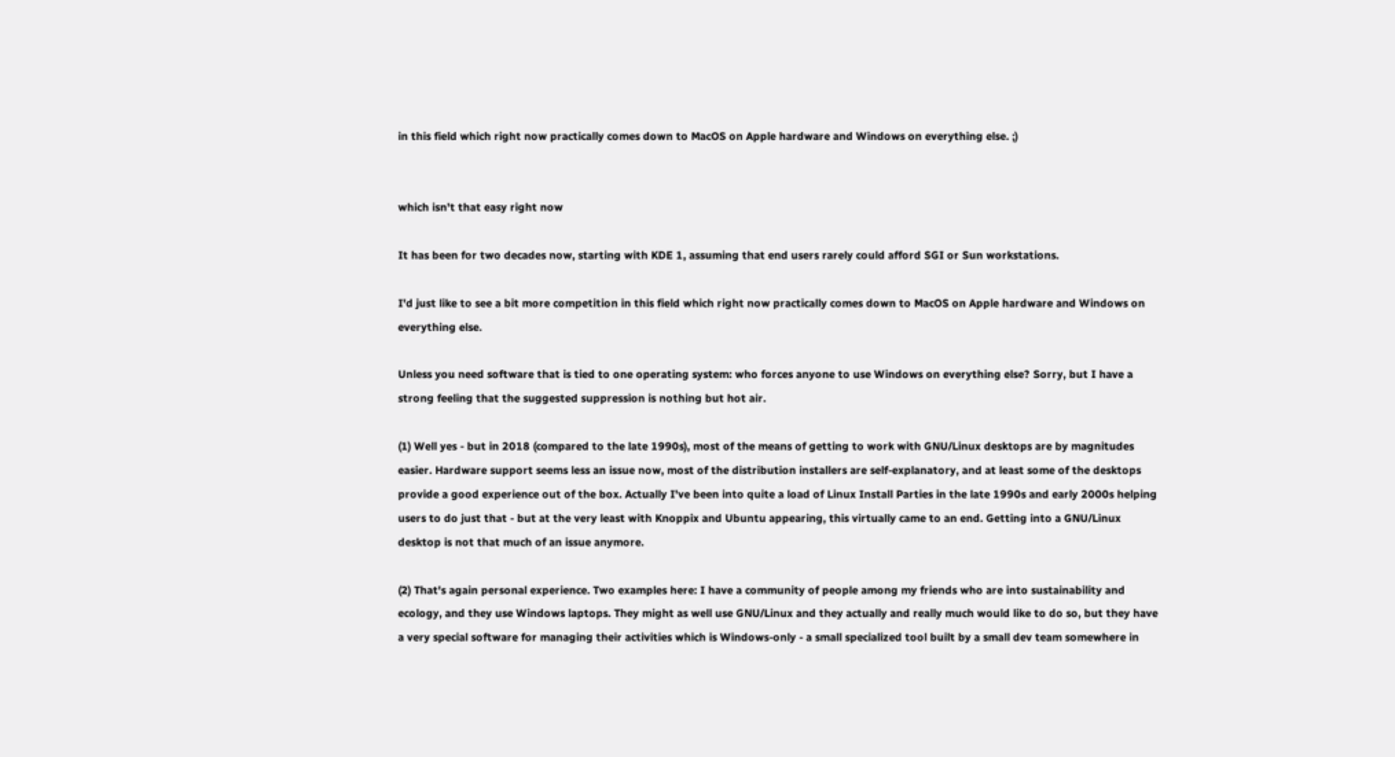in this field which right now practically comes down to MacOS on Apple hardware and Windows on everything else. ;)


which isn't that easy right now

It has been for two decades now, starting with KDE 1, assuming that end users rarely could afford SGI or Sun workstations.

I'd just like to see a bit more competition in this field which right now practically comes down to MacOS on Apple hardware and Windows on everything else.

Unless you need software that is tied to one operating system: who forces anyone to use Windows on everything else? Sorry, but I have a strong feeling that the suggested suppression is nothing but hot air.

(1) Well yes - but in 2018 (compared to the late 1990s), most of the means of getting to work with GNU/Linux desktops are by magnitudes easier. Hardware support seems less an issue now, most of the distribution installers are self-explanatory, and at least some of the desktops provide a good experience out of the box. Actually I've been into quite a load of Linux Install Parties in the late 1990s and early 2000s helping users to do just that - but at the very least with Knoppix and Ubuntu appearing, this virtually came to an end. Getting into a GNU/Linux desktop is not that much of an issue anymore.

(2) That's again personal experience. Two examples here: I have a community of people among my friends who are into sustainability and ecology, and they use Windows laptops. They might as well use GNU/Linux and they actually and really much would like to do so, but they have a very special software for managing their activities which is Windows-only - a small specialized tool built by a small dev team somewhere in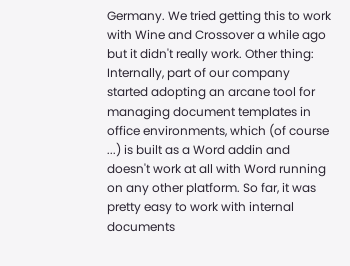Germany. We tried getting this to work with Wine and Crossover a while ago but it didn't really work. Other thing: Internally, part of our company started adopting an arcane tool for managing document templates in office environments, which (of course ...) is built as a Word addin and doesn't work at all with Word running on any other platform. So far, it was pretty easy to work with internal documents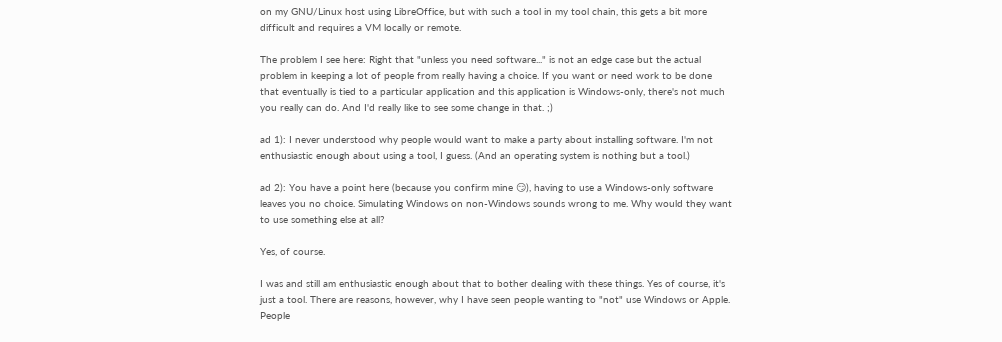on my GNU/Linux host using LibreOffice, but with such a tool in my tool chain, this gets a bit more difficult and requires a VM locally or remote.

The problem I see here: Right that "unless you need software..." is not an edge case but the actual problem in keeping a lot of people from really having a choice. If you want or need work to be done that eventually is tied to a particular application and this application is Windows-only, there's not much you really can do. And I'd really like to see some change in that. ;)

ad 1): I never understood why people would want to make a party about installing software. I'm not enthusiastic enough about using a tool, I guess. (And an operating system is nothing but a tool.)

ad 2): You have a point here (because you confirm mine 😏), having to use a Windows-only software leaves you no choice. Simulating Windows on non-Windows sounds wrong to me. Why would they want to use something else at all?

Yes, of course.

I was and still am enthusiastic enough about that to bother dealing with these things. Yes of course, it's just a tool. There are reasons, however, why I have seen people wanting to "not" use Windows or Apple. People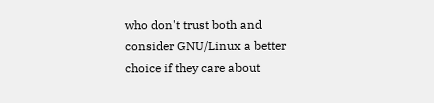who don't trust both and consider GNU/Linux a better choice if they care about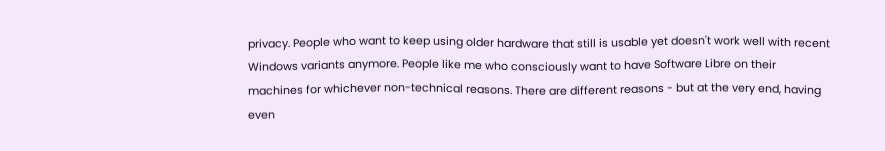privacy. People who want to keep using older hardware that still is usable yet doesn't work well with recent Windows variants anymore. People like me who consciously want to have Software Libre on their machines for whichever non-technical reasons. There are different reasons - but at the very end, having even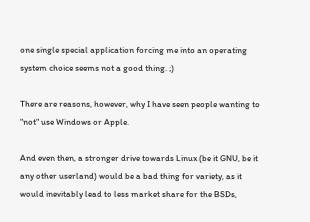one single special application forcing me into an operating system choice seems not a good thing. ;)

There are reasons, however, why I have seen people wanting to "not" use Windows or Apple.

And even then, a stronger drive towards Linux (be it GNU, be it any other userland) would be a bad thing for variety, as it would inevitably lead to less market share for the BSDs,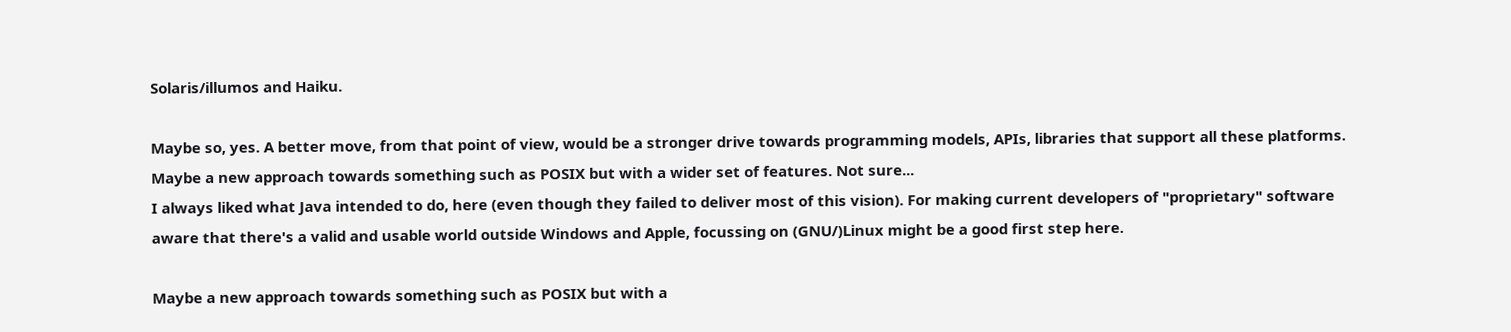Solaris/illumos and Haiku.

Maybe so, yes. A better move, from that point of view, would be a stronger drive towards programming models, APIs, libraries that support all these platforms. Maybe a new approach towards something such as POSIX but with a wider set of features. Not sure...
I always liked what Java intended to do, here (even though they failed to deliver most of this vision). For making current developers of "proprietary" software aware that there's a valid and usable world outside Windows and Apple, focussing on (GNU/)Linux might be a good first step here.

Maybe a new approach towards something such as POSIX but with a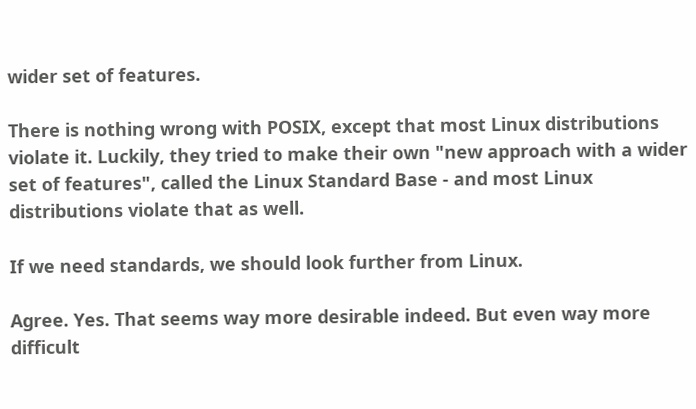wider set of features.

There is nothing wrong with POSIX, except that most Linux distributions violate it. Luckily, they tried to make their own "new approach with a wider set of features", called the Linux Standard Base - and most Linux distributions violate that as well.

If we need standards, we should look further from Linux.

Agree. Yes. That seems way more desirable indeed. But even way more difficult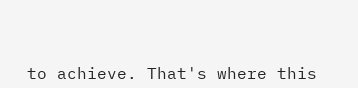to achieve. That's where this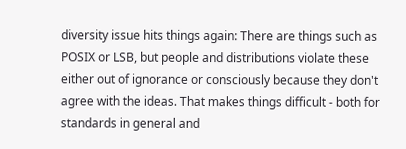diversity issue hits things again: There are things such as POSIX or LSB, but people and distributions violate these either out of ignorance or consciously because they don't agree with the ideas. That makes things difficult - both for standards in general and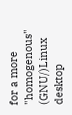for a more "homogenous" (GNU/)Linux desktop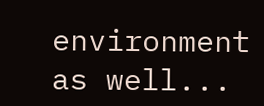environment as well...